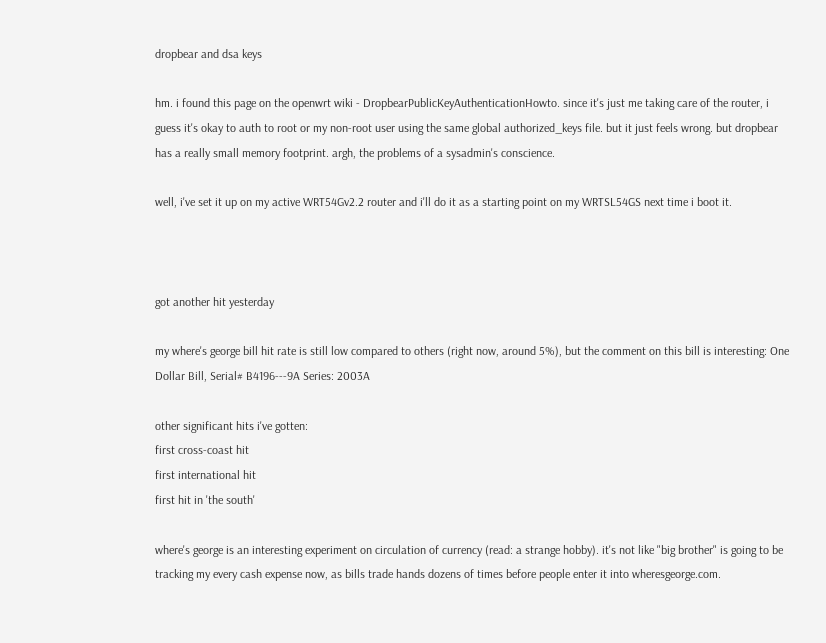dropbear and dsa keys

hm. i found this page on the openwrt wiki - DropbearPublicKeyAuthenticationHowto. since it's just me taking care of the router, i guess it's okay to auth to root or my non-root user using the same global authorized_keys file. but it just feels wrong. but dropbear has a really small memory footprint. argh, the problems of a sysadmin's conscience.

well, i've set it up on my active WRT54Gv2.2 router and i'll do it as a starting point on my WRTSL54GS next time i boot it.



got another hit yesterday

my where's george bill hit rate is still low compared to others (right now, around 5%), but the comment on this bill is interesting: One Dollar Bill, Serial# B4196---9A Series: 2003A

other significant hits i've gotten:
first cross-coast hit
first international hit
first hit in 'the south'

where's george is an interesting experiment on circulation of currency (read: a strange hobby). it's not like "big brother" is going to be tracking my every cash expense now, as bills trade hands dozens of times before people enter it into wheresgeorge.com.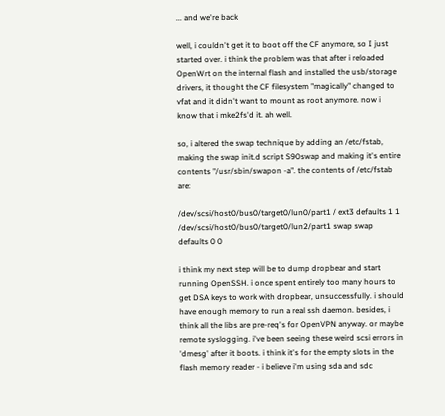... and we're back

well, i couldn't get it to boot off the CF anymore, so I just started over. i think the problem was that after i reloaded OpenWrt on the internal flash and installed the usb/storage drivers, it thought the CF filesystem "magically" changed to vfat and it didn't want to mount as root anymore. now i know that i mke2fs'd it. ah well.

so, i altered the swap technique by adding an /etc/fstab, making the swap init.d script S90swap and making it's entire contents "/usr/sbin/swapon -a". the contents of /etc/fstab are:

/dev/scsi/host0/bus0/target0/lun0/part1 / ext3 defaults 1 1
/dev/scsi/host0/bus0/target0/lun2/part1 swap swap defaults 0 0

i think my next step will be to dump dropbear and start running OpenSSH. i once spent entirely too many hours to get DSA keys to work with dropbear, unsuccessfully. i should have enough memory to run a real ssh daemon. besides, i think all the libs are pre-req's for OpenVPN anyway. or maybe remote syslogging. i've been seeing these weird scsi errors in 'dmesg' after it boots. i think it's for the empty slots in the flash memory reader - i believe i'm using sda and sdc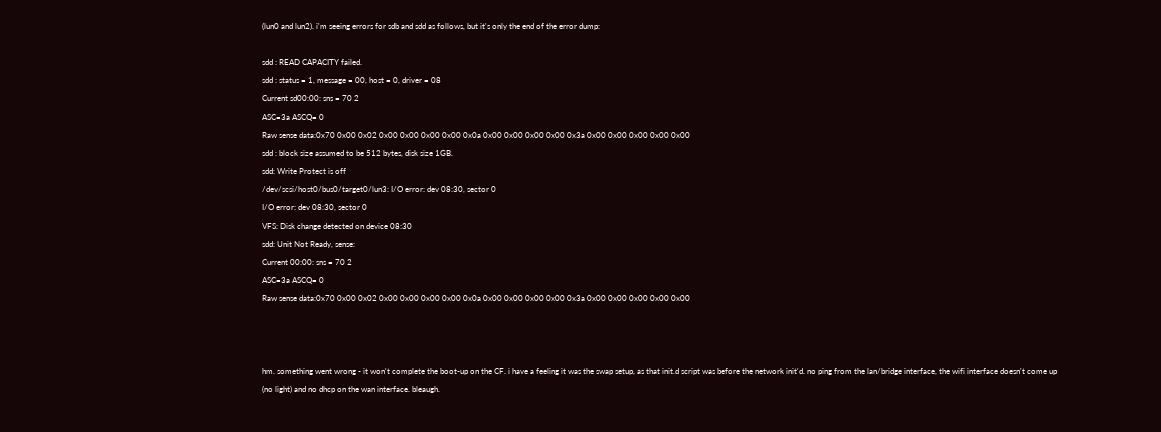(lun0 and lun2). i'm seeing errors for sdb and sdd as follows, but it's only the end of the error dump:

sdd : READ CAPACITY failed.
sdd : status = 1, message = 00, host = 0, driver = 08
Current sd00:00: sns = 70 2
ASC=3a ASCQ= 0
Raw sense data:0x70 0x00 0x02 0x00 0x00 0x00 0x00 0x0a 0x00 0x00 0x00 0x00 0x3a 0x00 0x00 0x00 0x00 0x00
sdd : block size assumed to be 512 bytes, disk size 1GB.
sdd: Write Protect is off
/dev/scsi/host0/bus0/target0/lun3: I/O error: dev 08:30, sector 0
I/O error: dev 08:30, sector 0
VFS: Disk change detected on device 08:30
sdd: Unit Not Ready, sense:
Current 00:00: sns = 70 2
ASC=3a ASCQ= 0
Raw sense data:0x70 0x00 0x02 0x00 0x00 0x00 0x00 0x0a 0x00 0x00 0x00 0x00 0x3a 0x00 0x00 0x00 0x00 0x00



hm. something went wrong - it won't complete the boot-up on the CF. i have a feeling it was the swap setup, as that init.d script was before the network init'd. no ping from the lan/bridge interface, the wifi interface doesn't come up (no light) and no dhcp on the wan interface. bleaugh.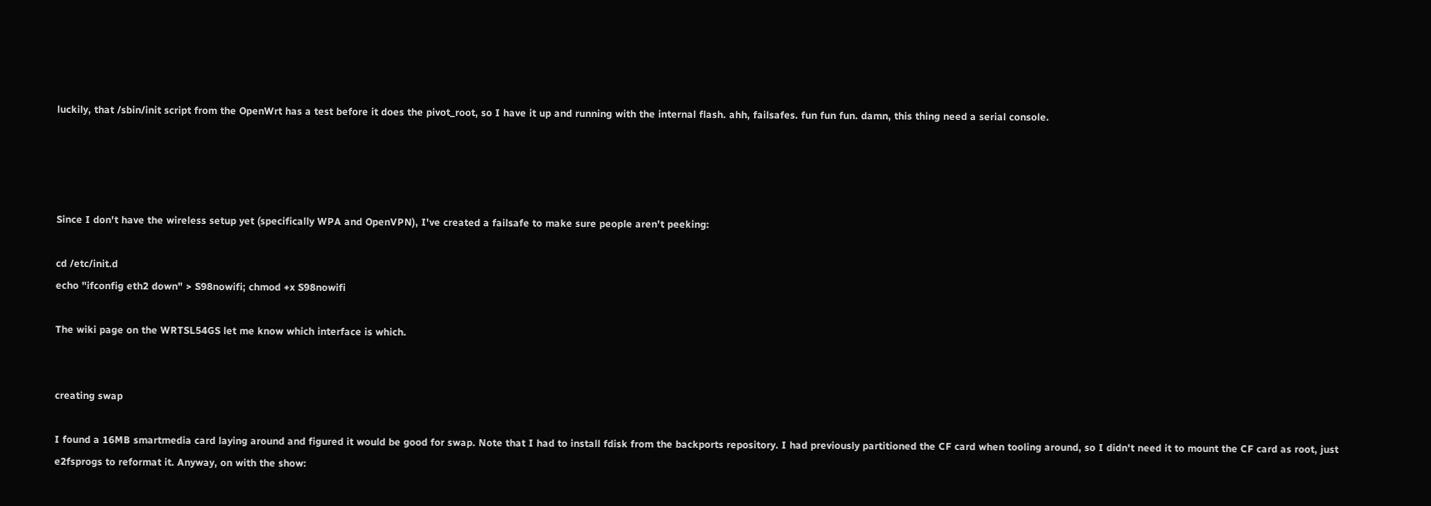luckily, that /sbin/init script from the OpenWrt has a test before it does the pivot_root, so I have it up and running with the internal flash. ahh, failsafes. fun fun fun. damn, this thing need a serial console.




Since I don't have the wireless setup yet (specifically WPA and OpenVPN), I've created a failsafe to make sure people aren't peeking:

cd /etc/init.d
echo "ifconfig eth2 down" > S98nowifi; chmod +x S98nowifi

The wiki page on the WRTSL54GS let me know which interface is which.


creating swap

I found a 16MB smartmedia card laying around and figured it would be good for swap. Note that I had to install fdisk from the backports repository. I had previously partitioned the CF card when tooling around, so I didn't need it to mount the CF card as root, just e2fsprogs to reformat it. Anyway, on with the show: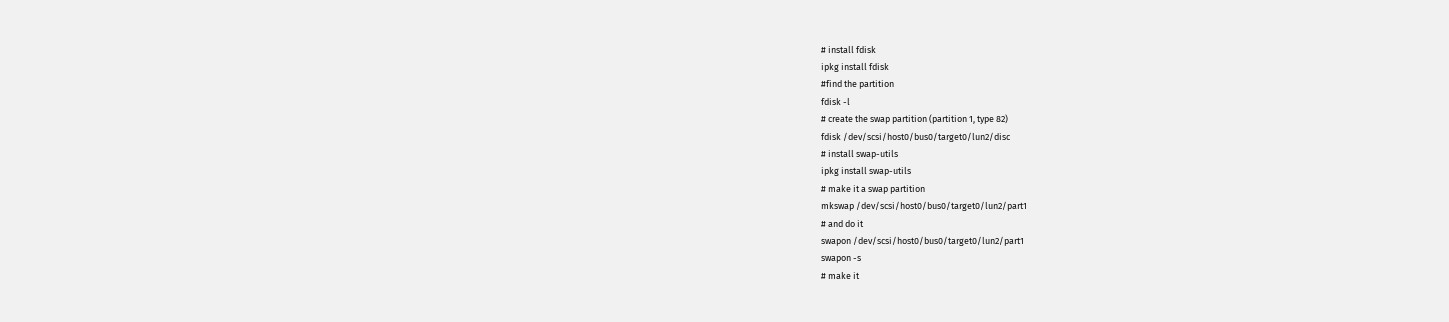# install fdisk
ipkg install fdisk
#find the partition
fdisk -l
# create the swap partition (partition 1, type 82)
fdisk /dev/scsi/host0/bus0/target0/lun2/disc
# install swap-utils
ipkg install swap-utils
# make it a swap partition
mkswap /dev/scsi/host0/bus0/target0/lun2/part1
# and do it
swapon /dev/scsi/host0/bus0/target0/lun2/part1
swapon -s
# make it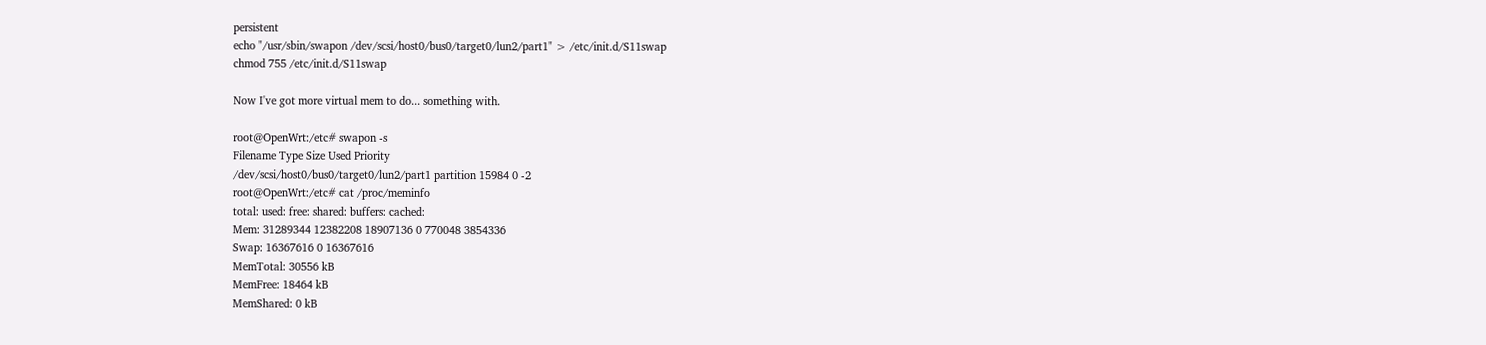persistent
echo "/usr/sbin/swapon /dev/scsi/host0/bus0/target0/lun2/part1" > /etc/init.d/S11swap
chmod 755 /etc/init.d/S11swap

Now I've got more virtual mem to do... something with.

root@OpenWrt:/etc# swapon -s
Filename Type Size Used Priority
/dev/scsi/host0/bus0/target0/lun2/part1 partition 15984 0 -2
root@OpenWrt:/etc# cat /proc/meminfo
total: used: free: shared: buffers: cached:
Mem: 31289344 12382208 18907136 0 770048 3854336
Swap: 16367616 0 16367616
MemTotal: 30556 kB
MemFree: 18464 kB
MemShared: 0 kB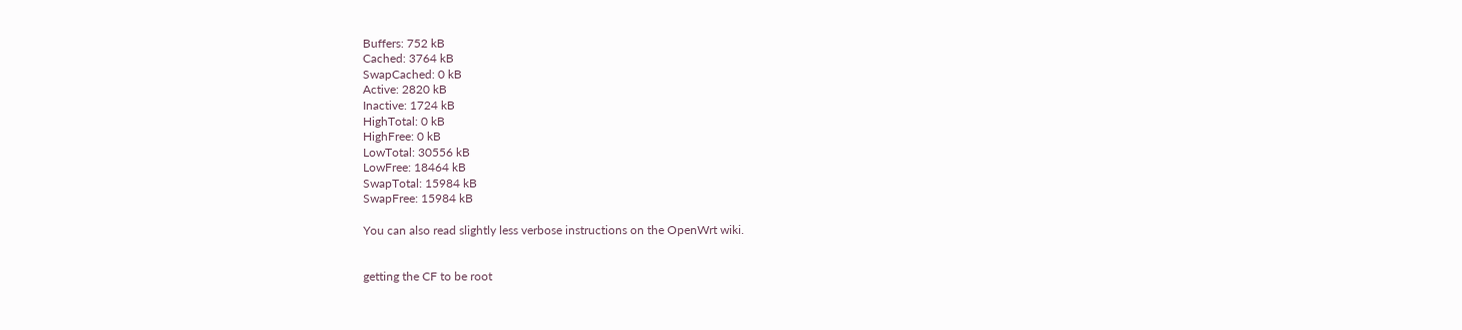Buffers: 752 kB
Cached: 3764 kB
SwapCached: 0 kB
Active: 2820 kB
Inactive: 1724 kB
HighTotal: 0 kB
HighFree: 0 kB
LowTotal: 30556 kB
LowFree: 18464 kB
SwapTotal: 15984 kB
SwapFree: 15984 kB

You can also read slightly less verbose instructions on the OpenWrt wiki.


getting the CF to be root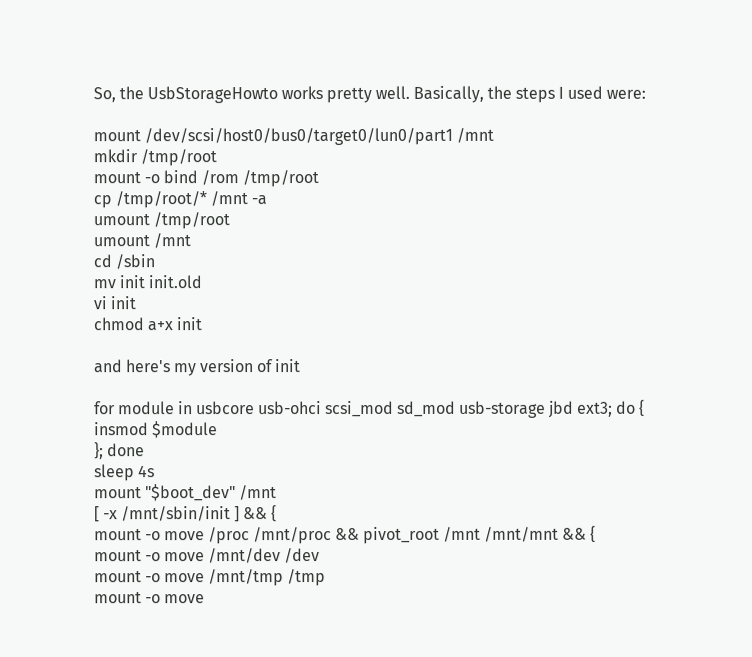So, the UsbStorageHowto works pretty well. Basically, the steps I used were:

mount /dev/scsi/host0/bus0/target0/lun0/part1 /mnt
mkdir /tmp/root
mount -o bind /rom /tmp/root
cp /tmp/root/* /mnt -a
umount /tmp/root
umount /mnt
cd /sbin
mv init init.old
vi init
chmod a+x init

and here's my version of init

for module in usbcore usb-ohci scsi_mod sd_mod usb-storage jbd ext3; do {
insmod $module
}; done
sleep 4s
mount "$boot_dev" /mnt
[ -x /mnt/sbin/init ] && {
mount -o move /proc /mnt/proc && pivot_root /mnt /mnt/mnt && {
mount -o move /mnt/dev /dev
mount -o move /mnt/tmp /tmp
mount -o move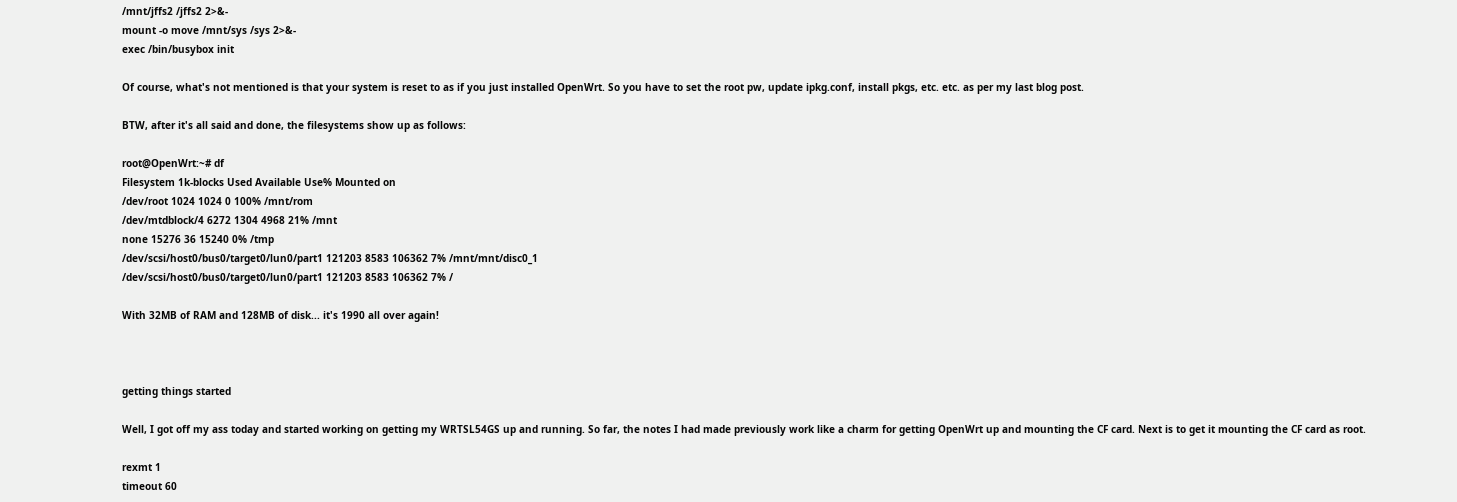/mnt/jffs2 /jffs2 2>&-
mount -o move /mnt/sys /sys 2>&-
exec /bin/busybox init

Of course, what's not mentioned is that your system is reset to as if you just installed OpenWrt. So you have to set the root pw, update ipkg.conf, install pkgs, etc. etc. as per my last blog post.

BTW, after it's all said and done, the filesystems show up as follows:

root@OpenWrt:~# df
Filesystem 1k-blocks Used Available Use% Mounted on
/dev/root 1024 1024 0 100% /mnt/rom
/dev/mtdblock/4 6272 1304 4968 21% /mnt
none 15276 36 15240 0% /tmp
/dev/scsi/host0/bus0/target0/lun0/part1 121203 8583 106362 7% /mnt/mnt/disc0_1
/dev/scsi/host0/bus0/target0/lun0/part1 121203 8583 106362 7% /

With 32MB of RAM and 128MB of disk... it's 1990 all over again!



getting things started

Well, I got off my ass today and started working on getting my WRTSL54GS up and running. So far, the notes I had made previously work like a charm for getting OpenWrt up and mounting the CF card. Next is to get it mounting the CF card as root.

rexmt 1
timeout 60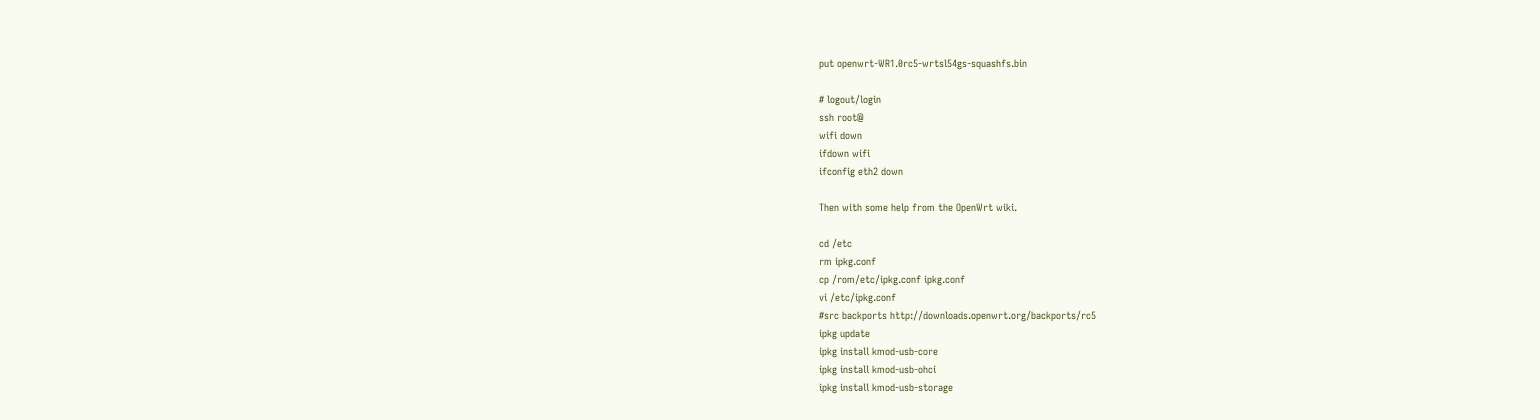put openwrt-WR1.0rc5-wrtsl54gs-squashfs.bin

# logout/login
ssh root@
wifi down
ifdown wifi
ifconfig eth2 down

Then with some help from the OpenWrt wiki.

cd /etc
rm ipkg.conf
cp /rom/etc/ipkg.conf ipkg.conf
vi /etc/ipkg.conf
#src backports http://downloads.openwrt.org/backports/rc5
ipkg update
ipkg install kmod-usb-core
ipkg install kmod-usb-ohci
ipkg install kmod-usb-storage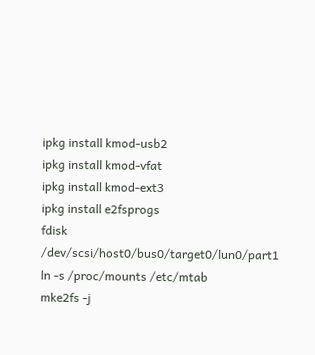ipkg install kmod-usb2
ipkg install kmod-vfat
ipkg install kmod-ext3
ipkg install e2fsprogs
fdisk /dev/scsi/host0/bus0/target0/lun0/part1
ln -s /proc/mounts /etc/mtab
mke2fs -j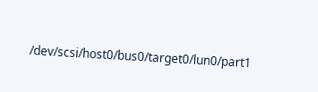/dev/scsi/host0/bus0/target0/lun0/part1